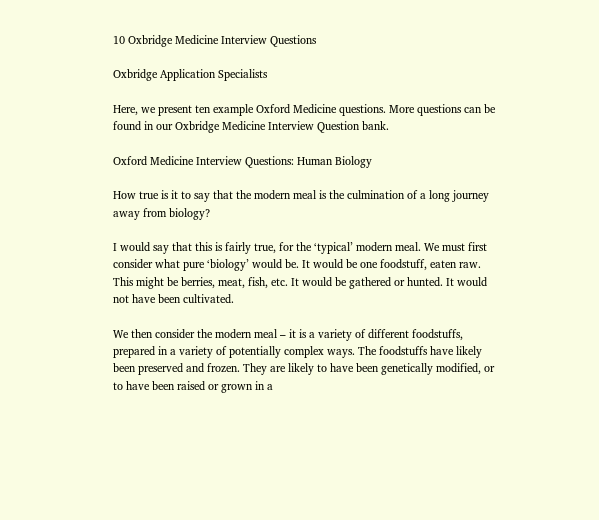10 Oxbridge Medicine Interview Questions

Oxbridge Application Specialists

Here, we present ten example Oxford Medicine questions. More questions can be found in our Oxbridge Medicine Interview Question bank.

Oxford Medicine Interview Questions: Human Biology

How true is it to say that the modern meal is the culmination of a long journey away from biology?

I would say that this is fairly true, for the ‘typical’ modern meal. We must first consider what pure ‘biology’ would be. It would be one foodstuff, eaten raw. This might be berries, meat, fish, etc. It would be gathered or hunted. It would not have been cultivated.

We then consider the modern meal – it is a variety of different foodstuffs, prepared in a variety of potentially complex ways. The foodstuffs have likely been preserved and frozen. They are likely to have been genetically modified, or to have been raised or grown in a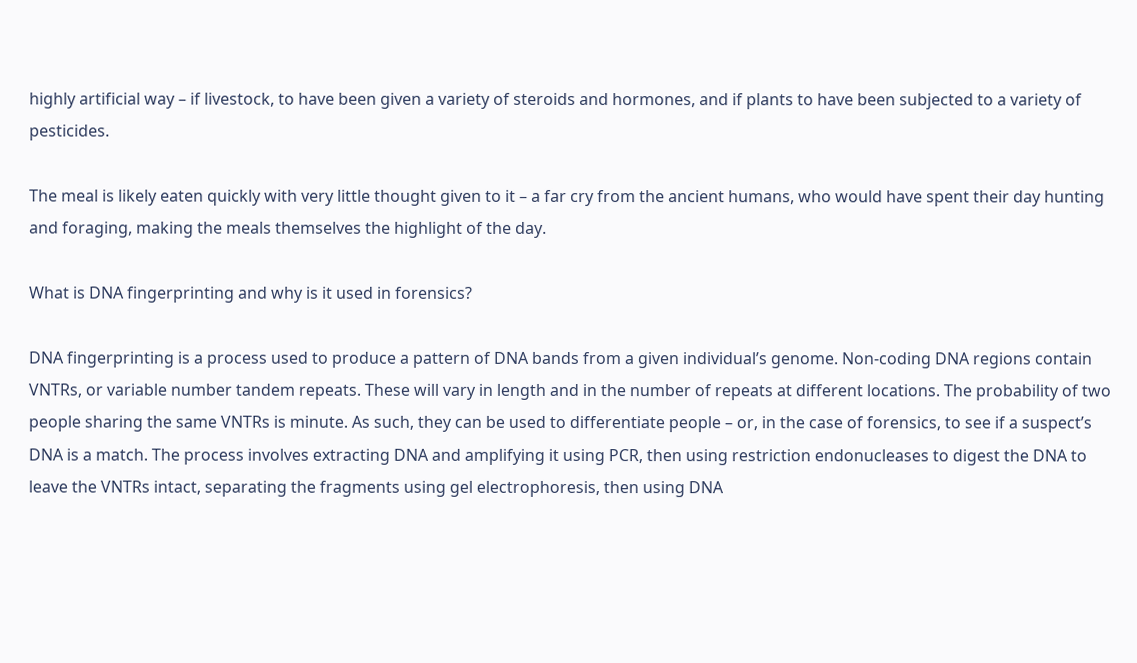highly artificial way – if livestock, to have been given a variety of steroids and hormones, and if plants to have been subjected to a variety of pesticides.

The meal is likely eaten quickly with very little thought given to it – a far cry from the ancient humans, who would have spent their day hunting and foraging, making the meals themselves the highlight of the day.

What is DNA fingerprinting and why is it used in forensics?

DNA fingerprinting is a process used to produce a pattern of DNA bands from a given individual’s genome. Non-coding DNA regions contain VNTRs, or variable number tandem repeats. These will vary in length and in the number of repeats at different locations. The probability of two people sharing the same VNTRs is minute. As such, they can be used to differentiate people – or, in the case of forensics, to see if a suspect’s DNA is a match. The process involves extracting DNA and amplifying it using PCR, then using restriction endonucleases to digest the DNA to leave the VNTRs intact, separating the fragments using gel electrophoresis, then using DNA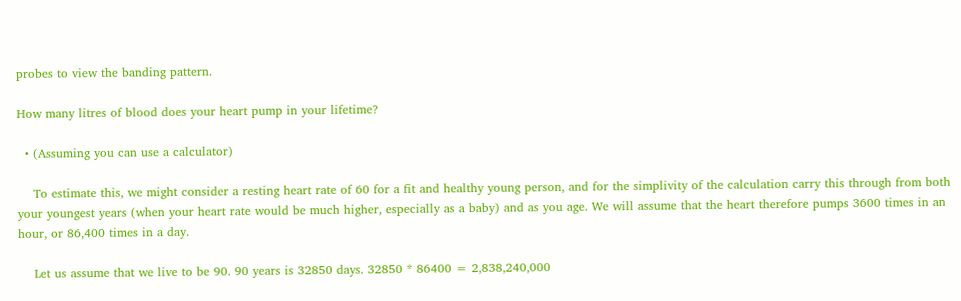probes to view the banding pattern.

How many litres of blood does your heart pump in your lifetime?

  • (Assuming you can use a calculator)

    To estimate this, we might consider a resting heart rate of 60 for a fit and healthy young person, and for the simplivity of the calculation carry this through from both your youngest years (when your heart rate would be much higher, especially as a baby) and as you age. We will assume that the heart therefore pumps 3600 times in an hour, or 86,400 times in a day.

    Let us assume that we live to be 90. 90 years is 32850 days. 32850 * 86400 = 2,838,240,000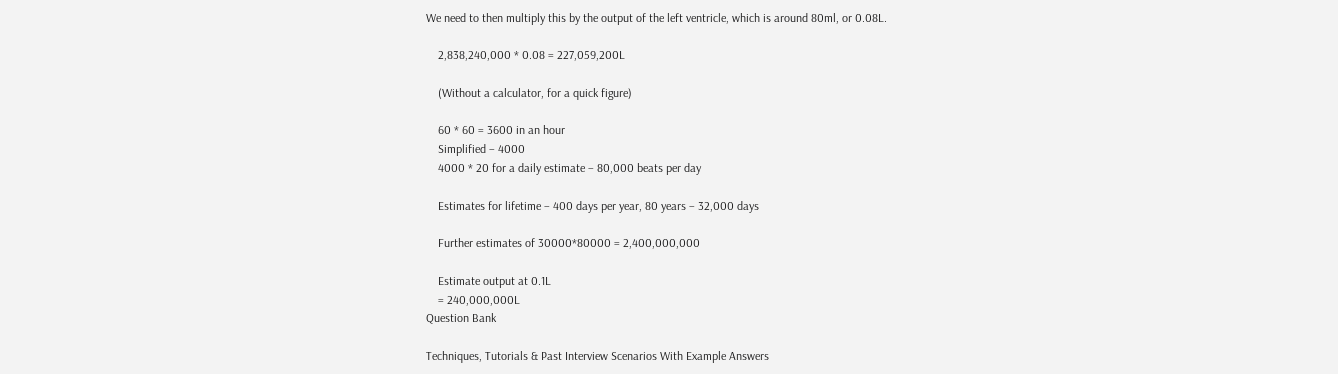We need to then multiply this by the output of the left ventricle, which is around 80ml, or 0.08L.

    2,838,240,000 * 0.08 = 227,059,200L

    (Without a calculator, for a quick figure)

    60 * 60 = 3600 in an hour
    Simplified – 4000
    4000 * 20 for a daily estimate – 80,000 beats per day

    Estimates for lifetime – 400 days per year, 80 years – 32,000 days

    Further estimates of 30000*80000 = 2,400,000,000

    Estimate output at 0.1L
    = 240,000,000L
Question Bank

Techniques, Tutorials & Past Interview Scenarios With Example Answers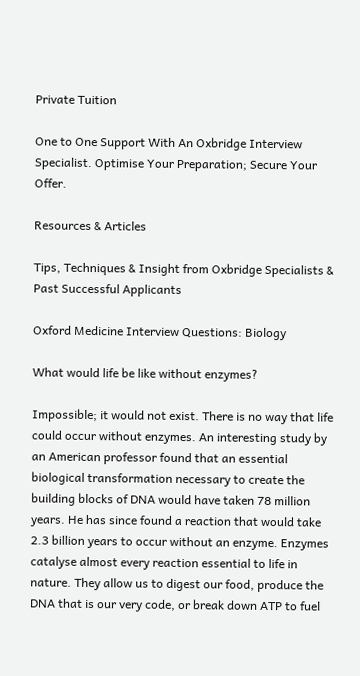Private Tuition

One to One Support With An Oxbridge Interview Specialist. Optimise Your Preparation; Secure Your Offer.

Resources & Articles

Tips, Techniques & Insight from Oxbridge Specialists & Past Successful Applicants

Oxford Medicine Interview Questions: Biology

What would life be like without enzymes?

Impossible; it would not exist. There is no way that life could occur without enzymes. An interesting study by an American professor found that an essential biological transformation necessary to create the building blocks of DNA would have taken 78 million years. He has since found a reaction that would take 2.3 billion years to occur without an enzyme. Enzymes catalyse almost every reaction essential to life in nature. They allow us to digest our food, produce the DNA that is our very code, or break down ATP to fuel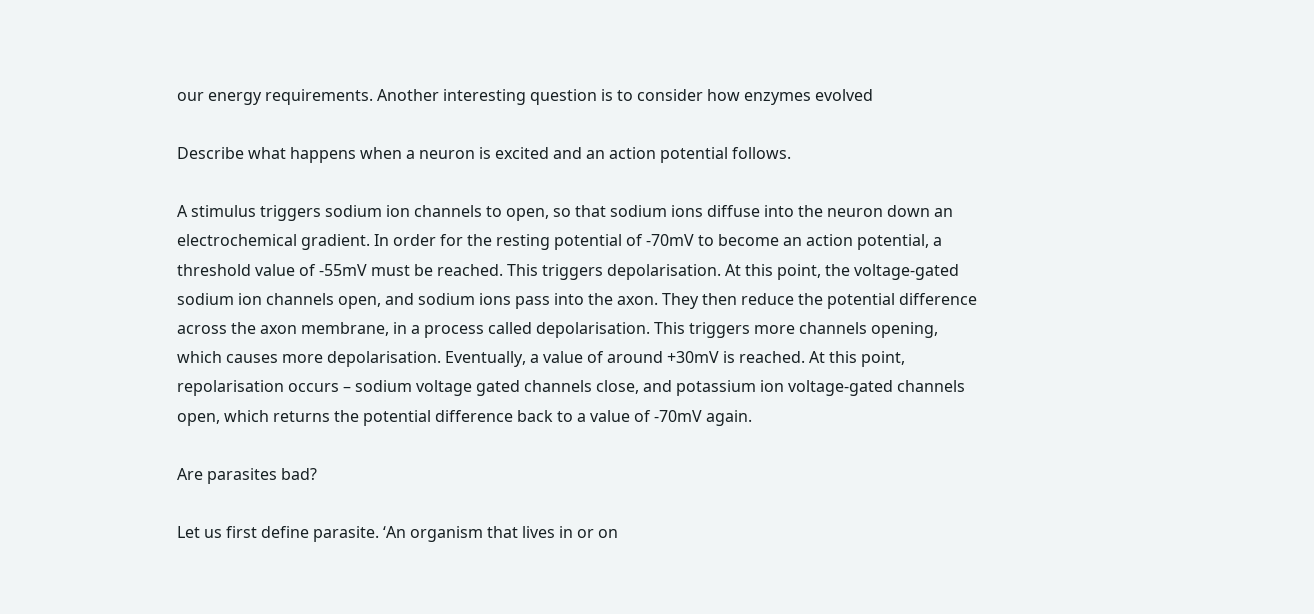our energy requirements. Another interesting question is to consider how enzymes evolved

Describe what happens when a neuron is excited and an action potential follows.

A stimulus triggers sodium ion channels to open, so that sodium ions diffuse into the neuron down an electrochemical gradient. In order for the resting potential of -70mV to become an action potential, a threshold value of -55mV must be reached. This triggers depolarisation. At this point, the voltage-gated sodium ion channels open, and sodium ions pass into the axon. They then reduce the potential difference across the axon membrane, in a process called depolarisation. This triggers more channels opening, which causes more depolarisation. Eventually, a value of around +30mV is reached. At this point, repolarisation occurs – sodium voltage gated channels close, and potassium ion voltage-gated channels open, which returns the potential difference back to a value of -70mV again.

Are parasites bad?

Let us first define parasite. ‘An organism that lives in or on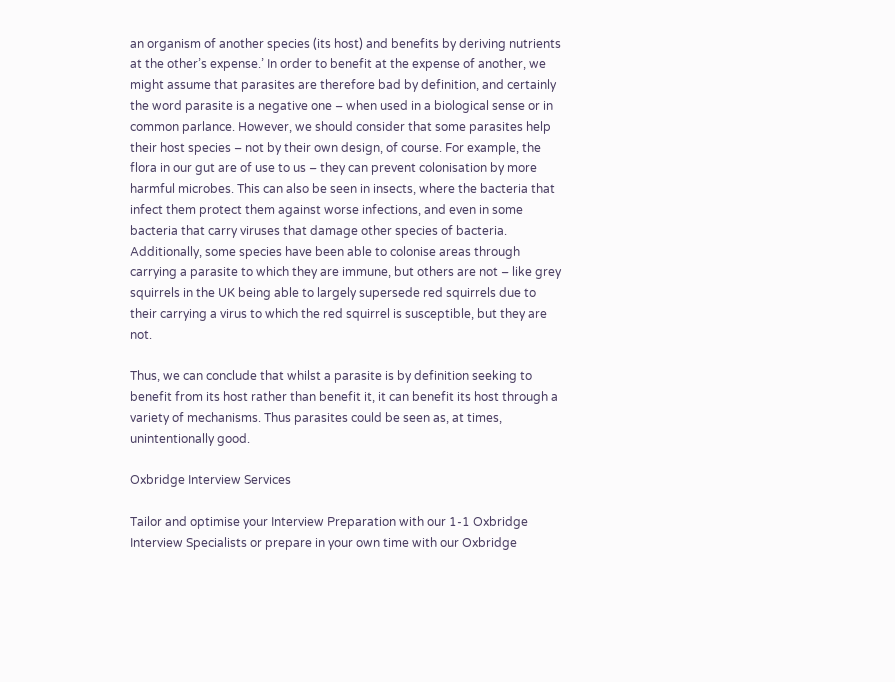an organism of another species (its host) and benefits by deriving nutrients at the other’s expense.’ In order to benefit at the expense of another, we might assume that parasites are therefore bad by definition, and certainly the word parasite is a negative one – when used in a biological sense or in common parlance. However, we should consider that some parasites help their host species – not by their own design, of course. For example, the flora in our gut are of use to us – they can prevent colonisation by more harmful microbes. This can also be seen in insects, where the bacteria that infect them protect them against worse infections, and even in some bacteria that carry viruses that damage other species of bacteria. Additionally, some species have been able to colonise areas through carrying a parasite to which they are immune, but others are not – like grey squirrels in the UK being able to largely supersede red squirrels due to their carrying a virus to which the red squirrel is susceptible, but they are not.

Thus, we can conclude that whilst a parasite is by definition seeking to benefit from its host rather than benefit it, it can benefit its host through a variety of mechanisms. Thus parasites could be seen as, at times, unintentionally good.

Oxbridge Interview Services

Tailor and optimise your Interview Preparation with our 1-1 Oxbridge Interview Specialists or prepare in your own time with our Oxbridge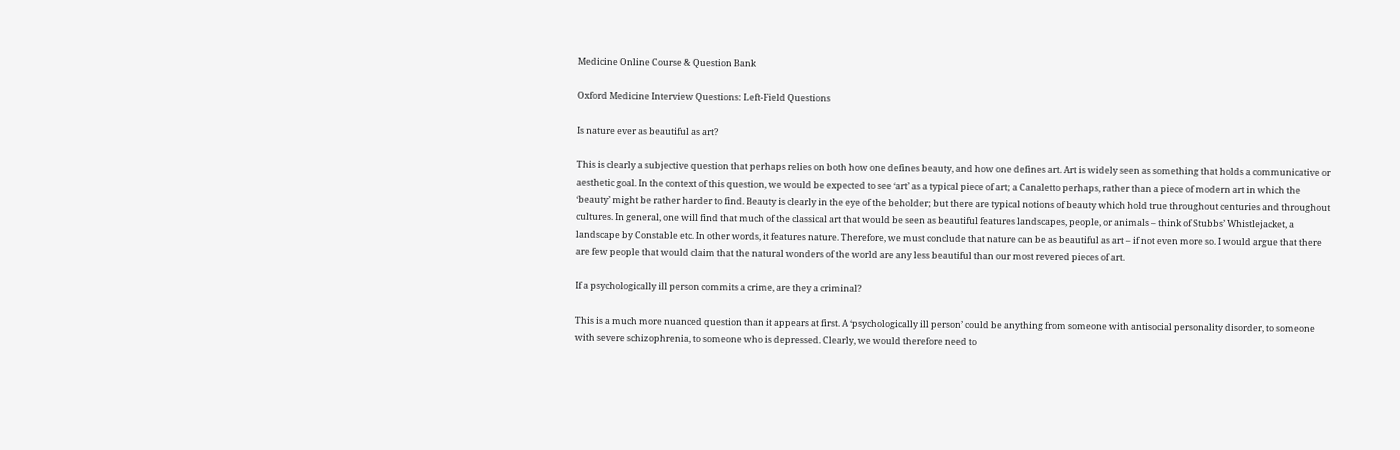Medicine Online Course & Question Bank

Oxford Medicine Interview Questions: Left-Field Questions

Is nature ever as beautiful as art?

This is clearly a subjective question that perhaps relies on both how one defines beauty, and how one defines art. Art is widely seen as something that holds a communicative or aesthetic goal. In the context of this question, we would be expected to see ‘art’ as a typical piece of art; a Canaletto perhaps, rather than a piece of modern art in which the ‘beauty’ might be rather harder to find. Beauty is clearly in the eye of the beholder; but there are typical notions of beauty which hold true throughout centuries and throughout cultures. In general, one will find that much of the classical art that would be seen as beautiful features landscapes, people, or animals – think of Stubbs’ Whistlejacket, a landscape by Constable etc. In other words, it features nature. Therefore, we must conclude that nature can be as beautiful as art – if not even more so. I would argue that there are few people that would claim that the natural wonders of the world are any less beautiful than our most revered pieces of art.

If a psychologically ill person commits a crime, are they a criminal?

This is a much more nuanced question than it appears at first. A ‘psychologically ill person’ could be anything from someone with antisocial personality disorder, to someone with severe schizophrenia, to someone who is depressed. Clearly, we would therefore need to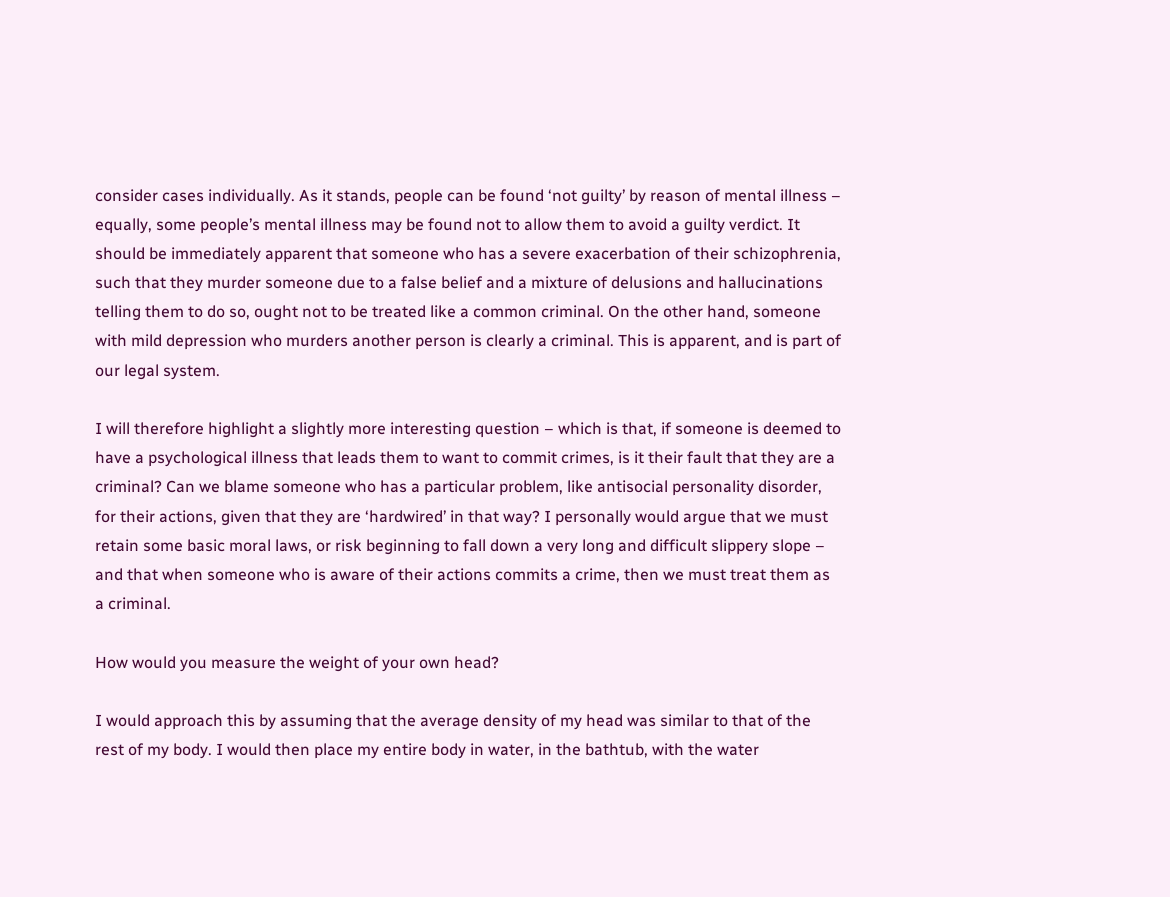consider cases individually. As it stands, people can be found ‘not guilty’ by reason of mental illness – equally, some people’s mental illness may be found not to allow them to avoid a guilty verdict. It should be immediately apparent that someone who has a severe exacerbation of their schizophrenia, such that they murder someone due to a false belief and a mixture of delusions and hallucinations telling them to do so, ought not to be treated like a common criminal. On the other hand, someone with mild depression who murders another person is clearly a criminal. This is apparent, and is part of our legal system.

I will therefore highlight a slightly more interesting question – which is that, if someone is deemed to have a psychological illness that leads them to want to commit crimes, is it their fault that they are a criminal? Can we blame someone who has a particular problem, like antisocial personality disorder, for their actions, given that they are ‘hardwired’ in that way? I personally would argue that we must retain some basic moral laws, or risk beginning to fall down a very long and difficult slippery slope – and that when someone who is aware of their actions commits a crime, then we must treat them as a criminal.

How would you measure the weight of your own head?

I would approach this by assuming that the average density of my head was similar to that of the rest of my body. I would then place my entire body in water, in the bathtub, with the water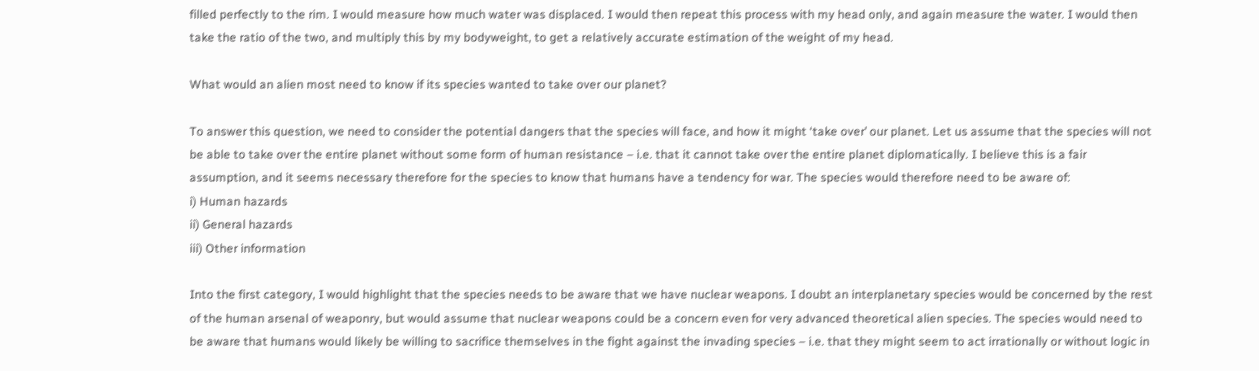filled perfectly to the rim. I would measure how much water was displaced. I would then repeat this process with my head only, and again measure the water. I would then take the ratio of the two, and multiply this by my bodyweight, to get a relatively accurate estimation of the weight of my head.

What would an alien most need to know if its species wanted to take over our planet?

To answer this question, we need to consider the potential dangers that the species will face, and how it might ‘take over’ our planet. Let us assume that the species will not be able to take over the entire planet without some form of human resistance – i.e. that it cannot take over the entire planet diplomatically. I believe this is a fair assumption, and it seems necessary therefore for the species to know that humans have a tendency for war. The species would therefore need to be aware of:
i) Human hazards
ii) General hazards
iii) Other information

Into the first category, I would highlight that the species needs to be aware that we have nuclear weapons. I doubt an interplanetary species would be concerned by the rest of the human arsenal of weaponry, but would assume that nuclear weapons could be a concern even for very advanced theoretical alien species. The species would need to be aware that humans would likely be willing to sacrifice themselves in the fight against the invading species – i.e. that they might seem to act irrationally or without logic in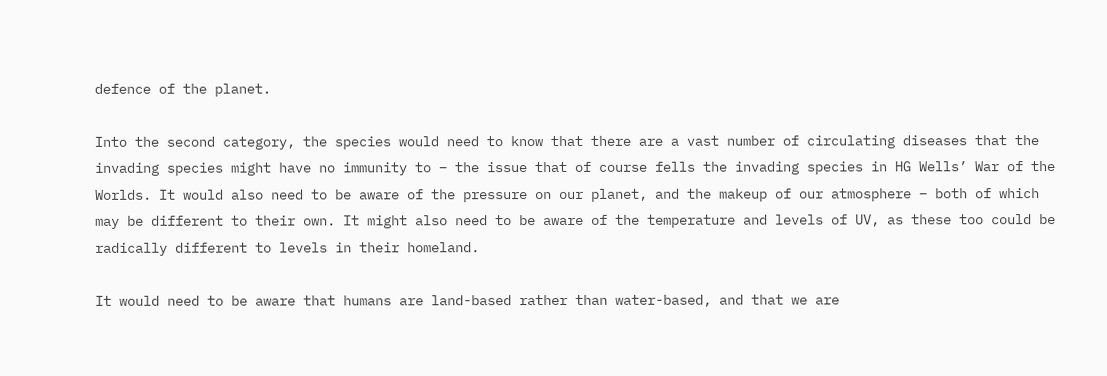defence of the planet.

Into the second category, the species would need to know that there are a vast number of circulating diseases that the invading species might have no immunity to – the issue that of course fells the invading species in HG Wells’ War of the Worlds. It would also need to be aware of the pressure on our planet, and the makeup of our atmosphere – both of which may be different to their own. It might also need to be aware of the temperature and levels of UV, as these too could be radically different to levels in their homeland.

It would need to be aware that humans are land-based rather than water-based, and that we are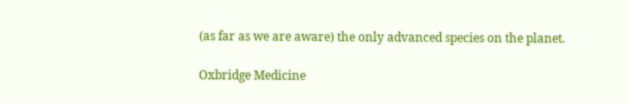(as far as we are aware) the only advanced species on the planet.

Oxbridge Medicine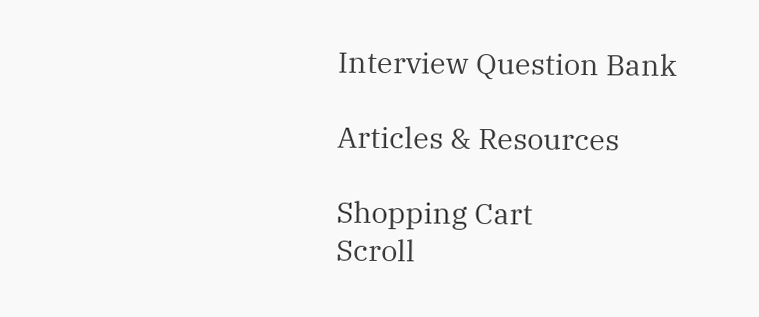Interview Question Bank

Articles & Resources

Shopping Cart
Scroll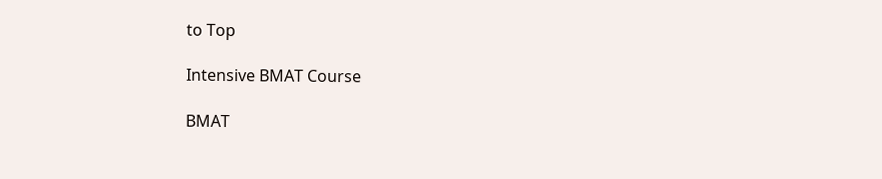to Top

Intensive BMAT Course

BMAT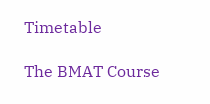Timetable

The BMAT Course